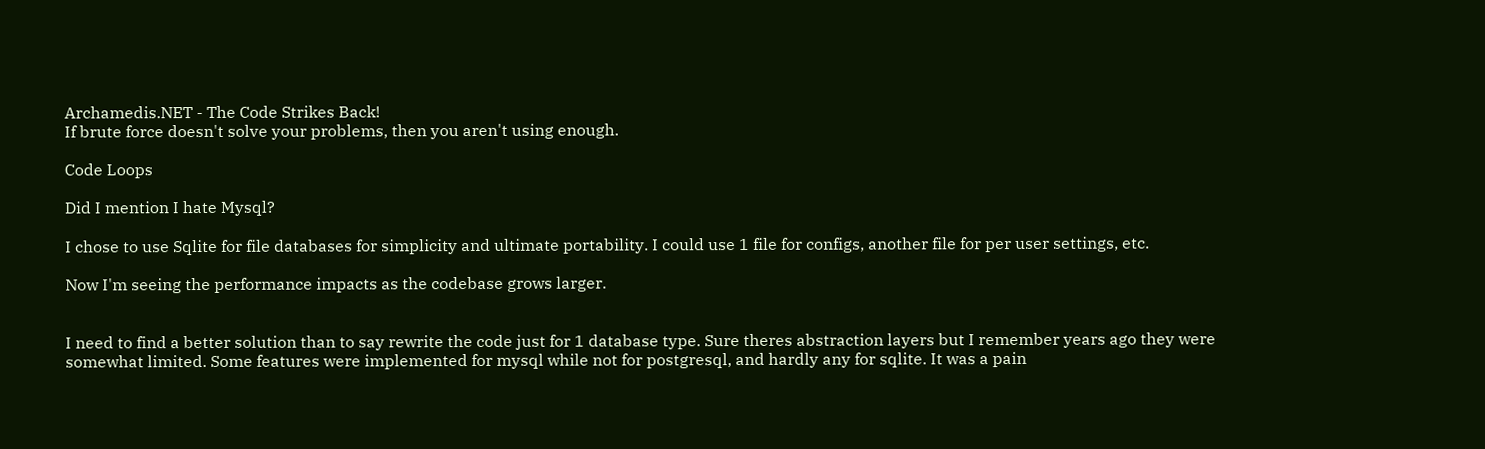Archamedis.NET - The Code Strikes Back!
If brute force doesn't solve your problems, then you aren't using enough.

Code Loops

Did I mention I hate Mysql?

I chose to use Sqlite for file databases for simplicity and ultimate portability. I could use 1 file for configs, another file for per user settings, etc.

Now I'm seeing the performance impacts as the codebase grows larger.


I need to find a better solution than to say rewrite the code just for 1 database type. Sure theres abstraction layers but I remember years ago they were somewhat limited. Some features were implemented for mysql while not for postgresql, and hardly any for sqlite. It was a pain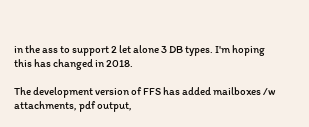in the ass to support 2 let alone 3 DB types. I'm hoping this has changed in 2018.

The development version of FFS has added mailboxes /w attachments, pdf output,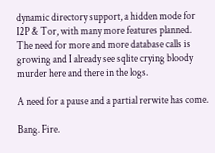dynamic directory support, a hidden mode for I2P & Tor, with many more features planned. The need for more and more database calls is growing and I already see sqlite crying bloody murder here and there in the logs.

A need for a pause and a partial rerwite has come.

Bang. Fire.